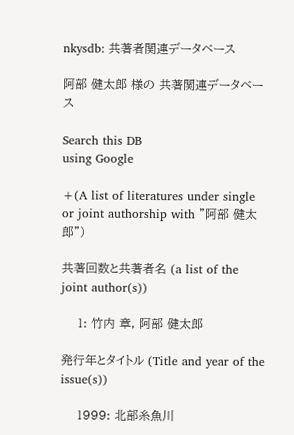nkysdb: 共著者関連データベース

阿部 健太郎 様の 共著関連データベース

Search this DB
using Google

+(A list of literatures under single or joint authorship with "阿部 健太郎")

共著回数と共著者名 (a list of the joint author(s))

    1: 竹内 章, 阿部 健太郎

発行年とタイトル (Title and year of the issue(s))

    1999: 北部糸魚川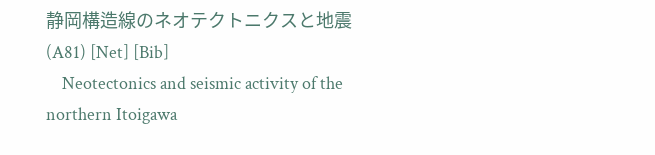静岡構造線のネオテクトニクスと地震(A81) [Net] [Bib]
    Neotectonics and seismic activity of the northern Itoigawa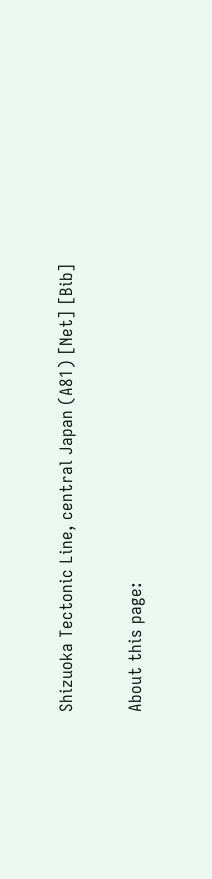Shizuoka Tectonic Line, central Japan (A81) [Net] [Bib]

About this page: